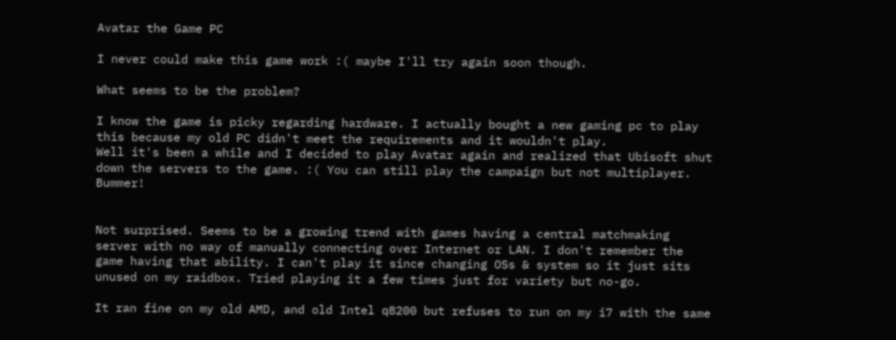Avatar the Game PC

I never could make this game work :( maybe I'll try again soon though.

What seems to be the problem?

I know the game is picky regarding hardware. I actually bought a new gaming pc to play this because my old PC didn't meet the requirements and it wouldn't play.
Well it's been a while and I decided to play Avatar again and realized that Ubisoft shut down the servers to the game. :( You can still play the campaign but not multiplayer. Bummer!


Not surprised. Seems to be a growing trend with games having a central matchmaking server with no way of manually connecting over Internet or LAN. I don't remember the game having that ability. I can't play it since changing OSs & system so it just sits unused on my raidbox. Tried playing it a few times just for variety but no-go.

It ran fine on my old AMD, and old Intel q8200 but refuses to run on my i7 with the same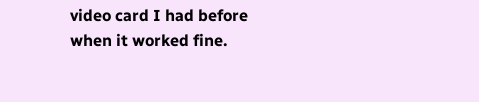video card I had before when it worked fine.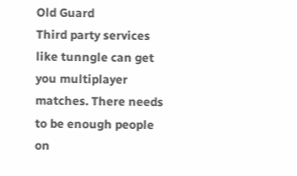Old Guard
Third party services like tunngle can get you multiplayer matches. There needs to be enough people on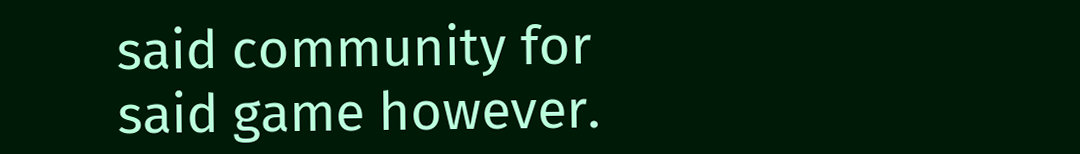said community for said game however.